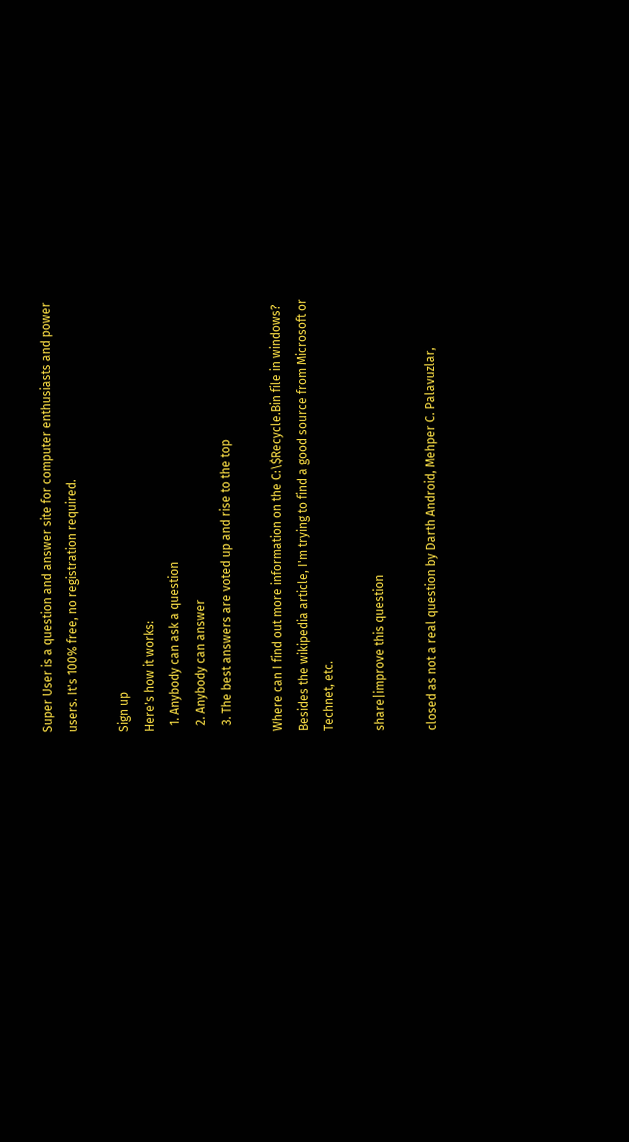Super User is a question and answer site for computer enthusiasts and power users. It's 100% free, no registration required.

Sign up
Here's how it works:
  1. Anybody can ask a question
  2. Anybody can answer
  3. The best answers are voted up and rise to the top

Where can I find out more information on the C:\$Recycle.Bin file in windows? Besides the wikipedia article, I'm trying to find a good source from Microsoft or Technet, etc.

share|improve this question

closed as not a real question by Darth Android, Mehper C. Palavuzlar,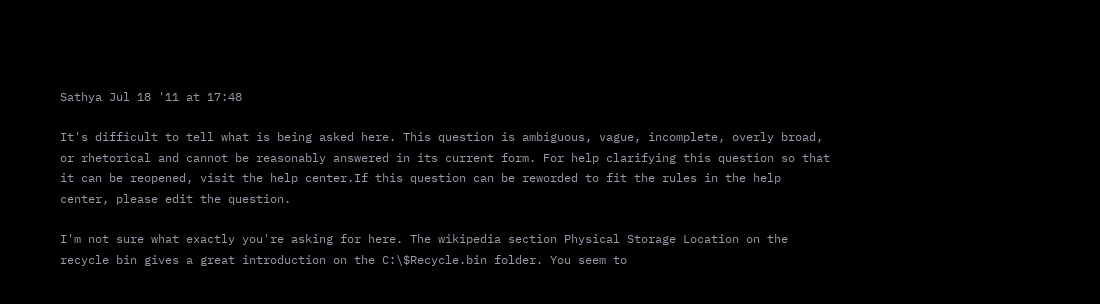Sathya Jul 18 '11 at 17:48

It's difficult to tell what is being asked here. This question is ambiguous, vague, incomplete, overly broad, or rhetorical and cannot be reasonably answered in its current form. For help clarifying this question so that it can be reopened, visit the help center.If this question can be reworded to fit the rules in the help center, please edit the question.

I'm not sure what exactly you're asking for here. The wikipedia section Physical Storage Location on the recycle bin gives a great introduction on the C:\$Recycle.bin folder. You seem to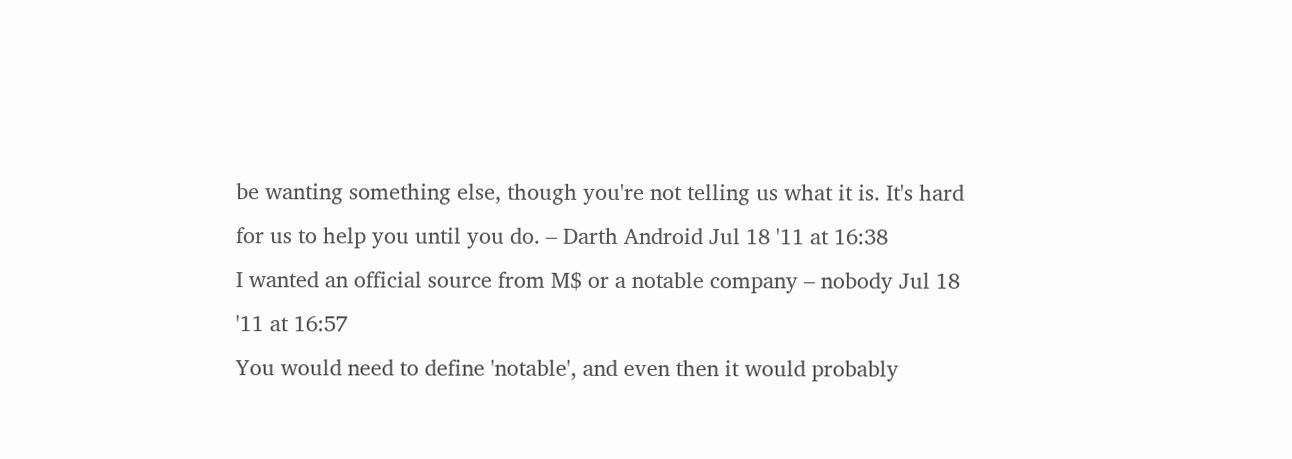be wanting something else, though you're not telling us what it is. It's hard for us to help you until you do. – Darth Android Jul 18 '11 at 16:38
I wanted an official source from M$ or a notable company – nobody Jul 18 '11 at 16:57
You would need to define 'notable', and even then it would probably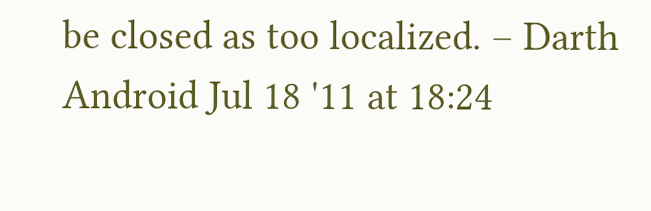be closed as too localized. – Darth Android Jul 18 '11 at 18:24